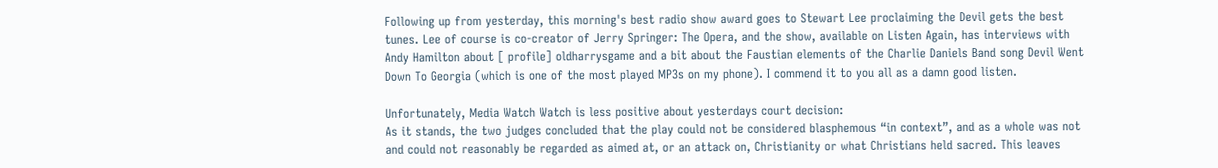Following up from yesterday, this morning's best radio show award goes to Stewart Lee proclaiming the Devil gets the best tunes. Lee of course is co-creator of Jerry Springer: The Opera, and the show, available on Listen Again, has interviews with Andy Hamilton about [ profile] oldharrysgame and a bit about the Faustian elements of the Charlie Daniels Band song Devil Went Down To Georgia (which is one of the most played MP3s on my phone). I commend it to you all as a damn good listen.

Unfortunately, Media Watch Watch is less positive about yesterdays court decision:
As it stands, the two judges concluded that the play could not be considered blasphemous “in context”, and as a whole was not and could not reasonably be regarded as aimed at, or an attack on, Christianity or what Christians held sacred. This leaves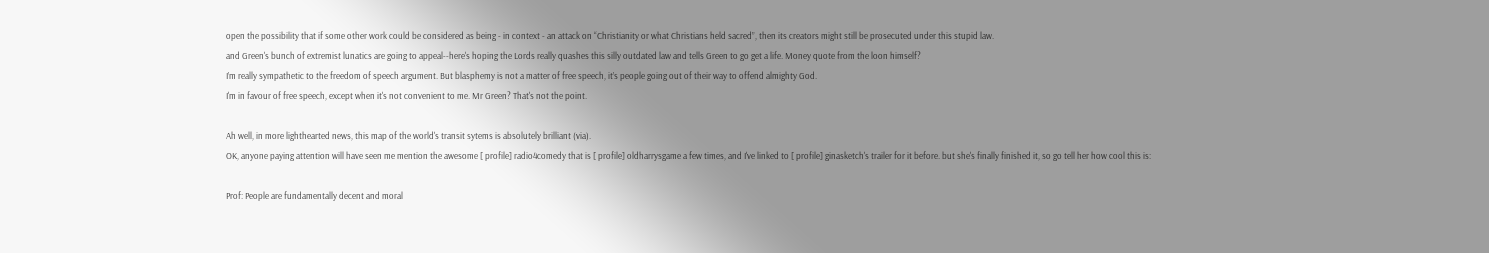open the possibility that if some other work could be considered as being - in context - an attack on “Christianity or what Christians held sacred”, then its creators might still be prosecuted under this stupid law.
and Green's bunch of extremist lunatics are going to appeal--here's hoping the Lords really quashes this silly outdated law and tells Green to go get a life. Money quote from the loon himself?
I’m really sympathetic to the freedom of speech argument. But blasphemy is not a matter of free speech, it’s people going out of their way to offend almighty God.
I'm in favour of free speech, except when it's not convenient to me. Mr Green? That's not the point.

Ah well, in more lighthearted news, this map of the world's transit sytems is absolutely brilliant (via).
OK, anyone paying attention will have seen me mention the awesome [ profile] radio4comedy that is [ profile] oldharrysgame a few times, and I've linked to [ profile] ginasketch's trailer for it before. but she's finally finished it, so go tell her how cool this is:

Prof: People are fundamentally decent and moral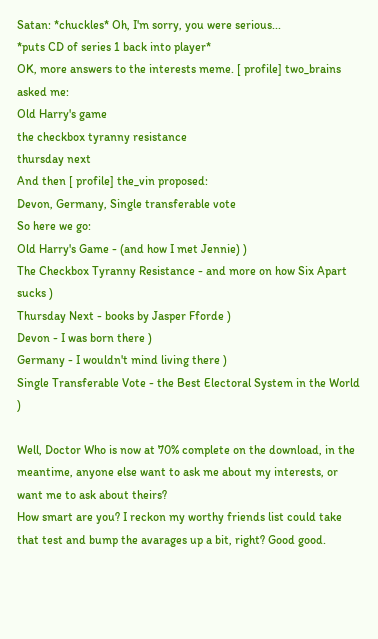Satan: *chuckles* Oh, I'm sorry, you were serious...
*puts CD of series 1 back into player*
OK, more answers to the interests meme. [ profile] two_brains asked me:
Old Harry's game
the checkbox tyranny resistance
thursday next
And then [ profile] the_vin proposed:
Devon, Germany, Single transferable vote
So here we go:
Old Harry's Game - (and how I met Jennie) )
The Checkbox Tyranny Resistance - and more on how Six Apart sucks )
Thursday Next - books by Jasper Fforde )
Devon - I was born there )
Germany - I wouldn't mind living there )
Single Transferable Vote - the Best Electoral System in the World )

Well, Doctor Who is now at 70% complete on the download, in the meantime, anyone else want to ask me about my interests, or want me to ask about theirs?
How smart are you? I reckon my worthy friends list could take that test and bump the avarages up a bit, right? Good good.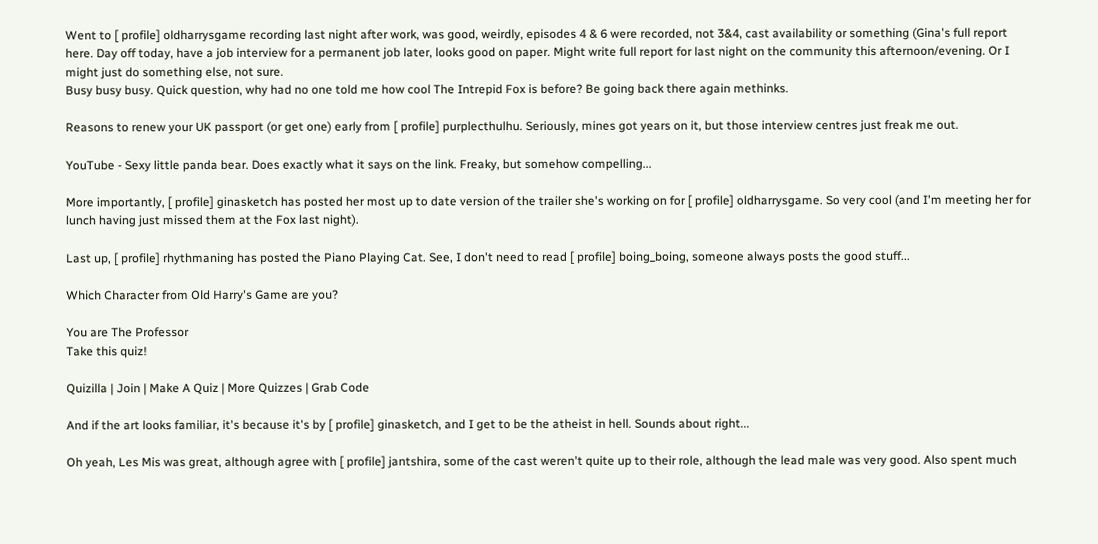Went to [ profile] oldharrysgame recording last night after work, was good, weirdly, episodes 4 & 6 were recorded, not 3&4, cast availability or something (Gina's full report here. Day off today, have a job interview for a permanent job later, looks good on paper. Might write full report for last night on the community this afternoon/evening. Or I might just do something else, not sure.
Busy busy busy. Quick question, why had no one told me how cool The Intrepid Fox is before? Be going back there again methinks.

Reasons to renew your UK passport (or get one) early from [ profile] purplecthulhu. Seriously, mines got years on it, but those interview centres just freak me out.

YouTube - Sexy little panda bear. Does exactly what it says on the link. Freaky, but somehow compelling...

More importantly, [ profile] ginasketch has posted her most up to date version of the trailer she's working on for [ profile] oldharrysgame. So very cool (and I'm meeting her for lunch having just missed them at the Fox last night).

Last up, [ profile] rhythmaning has posted the Piano Playing Cat. See, I don't need to read [ profile] boing_boing, someone always posts the good stuff...

Which Character from Old Harry's Game are you?

You are The Professor
Take this quiz!

Quizilla | Join | Make A Quiz | More Quizzes | Grab Code

And if the art looks familiar, it's because it's by [ profile] ginasketch, and I get to be the atheist in hell. Sounds about right...

Oh yeah, Les Mis was great, although agree with [ profile] jantshira, some of the cast weren't quite up to their role, although the lead male was very good. Also spent much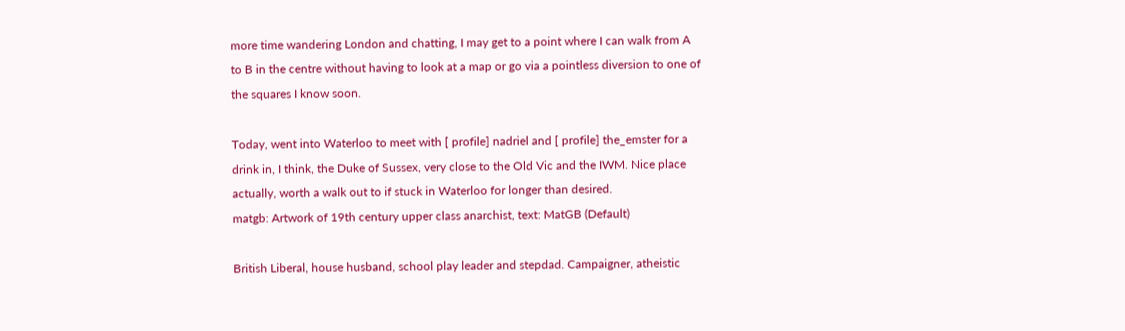more time wandering London and chatting, I may get to a point where I can walk from A to B in the centre without having to look at a map or go via a pointless diversion to one of the squares I know soon.

Today, went into Waterloo to meet with [ profile] nadriel and [ profile] the_emster for a drink in, I think, the Duke of Sussex, very close to the Old Vic and the IWM. Nice place actually, worth a walk out to if stuck in Waterloo for longer than desired.
matgb: Artwork of 19th century upper class anarchist, text: MatGB (Default)

British Liberal, house husband, school play leader and stepdad. Campaigner, atheistic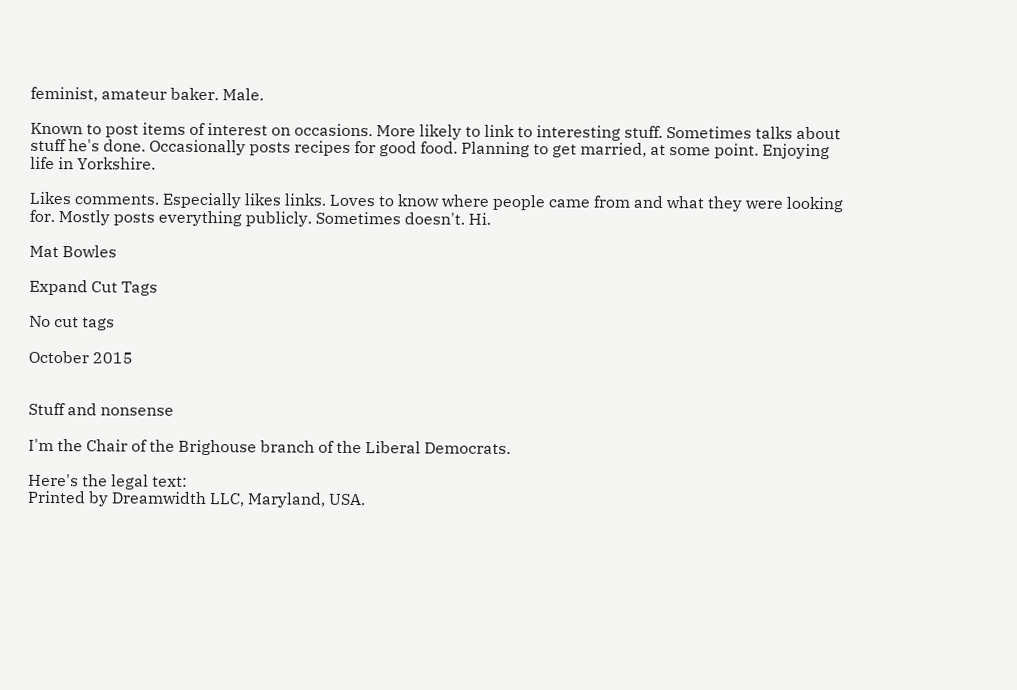feminist, amateur baker. Male.

Known to post items of interest on occasions. More likely to link to interesting stuff. Sometimes talks about stuff he's done. Occasionally posts recipes for good food. Planning to get married, at some point. Enjoying life in Yorkshire.

Likes comments. Especially likes links. Loves to know where people came from and what they were looking for. Mostly posts everything publicly. Sometimes doesn't. Hi.

Mat Bowles

Expand Cut Tags

No cut tags

October 2015


Stuff and nonsense

I'm the Chair of the Brighouse branch of the Liberal Democrats.

Here's the legal text:
Printed by Dreamwidth LLC, Maryland, USA.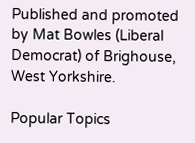Published and promoted by Mat Bowles (Liberal Democrat) of Brighouse, West Yorkshire.

Popular Topics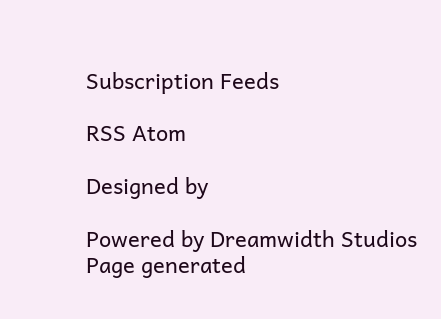Subscription Feeds

RSS Atom

Designed by

Powered by Dreamwidth Studios
Page generated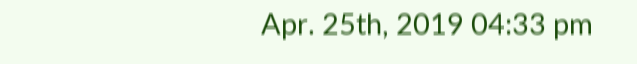Apr. 25th, 2019 04:33 pm